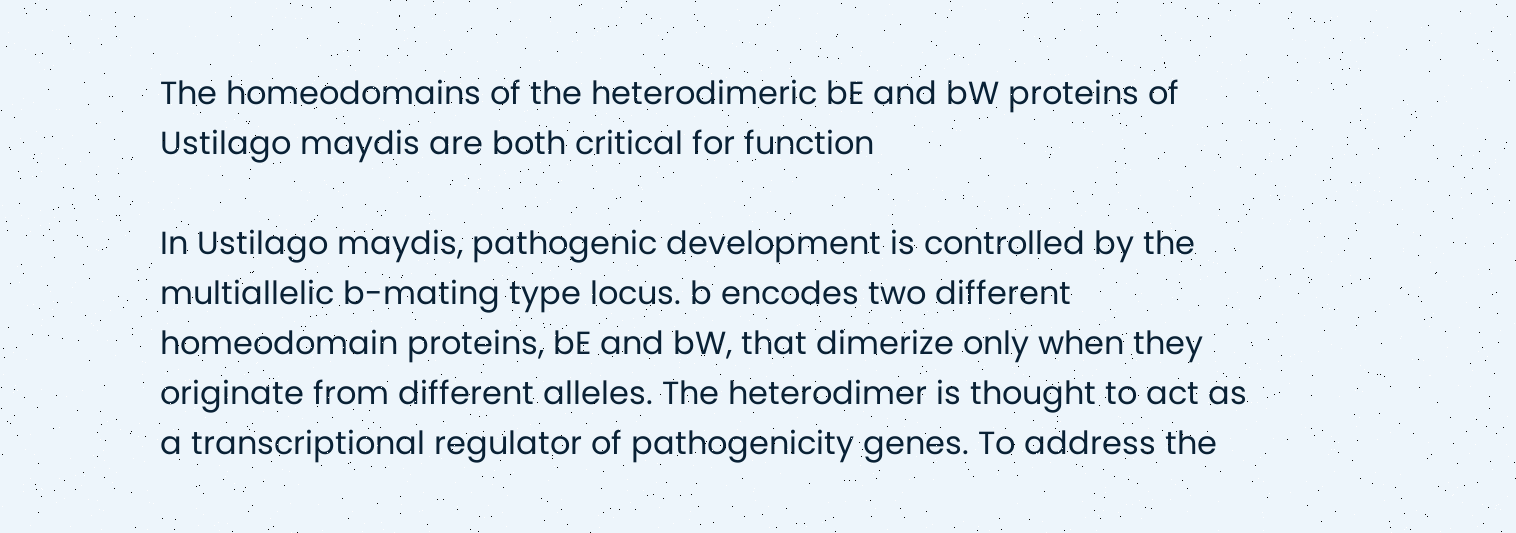The homeodomains of the heterodimeric bE and bW proteins of Ustilago maydis are both critical for function

In Ustilago maydis, pathogenic development is controlled by the multiallelic b-mating type locus. b encodes two different homeodomain proteins, bE and bW, that dimerize only when they originate from different alleles. The heterodimer is thought to act as a transcriptional regulator of pathogenicity genes. To address the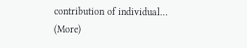contribution of individual… (More)